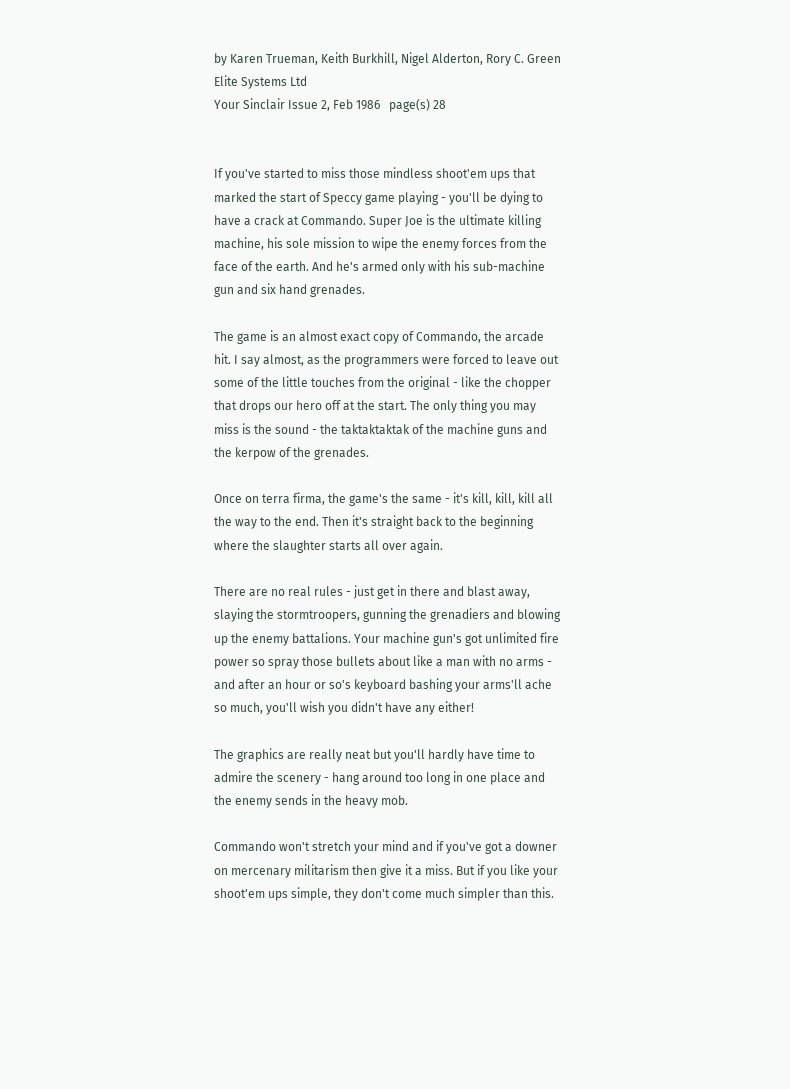by Karen Trueman, Keith Burkhill, Nigel Alderton, Rory C. Green
Elite Systems Ltd
Your Sinclair Issue 2, Feb 1986   page(s) 28


If you've started to miss those mindless shoot'em ups that marked the start of Speccy game playing - you'll be dying to have a crack at Commando. Super Joe is the ultimate killing machine, his sole mission to wipe the enemy forces from the face of the earth. And he's armed only with his sub-machine gun and six hand grenades.

The game is an almost exact copy of Commando, the arcade hit. I say almost, as the programmers were forced to leave out some of the little touches from the original - like the chopper that drops our hero off at the start. The only thing you may miss is the sound - the taktaktaktak of the machine guns and the kerpow of the grenades.

Once on terra firma, the game's the same - it's kill, kill, kill all the way to the end. Then it's straight back to the beginning where the slaughter starts all over again.

There are no real rules - just get in there and blast away, slaying the stormtroopers, gunning the grenadiers and blowing up the enemy battalions. Your machine gun's got unlimited fire power so spray those bullets about like a man with no arms - and after an hour or so's keyboard bashing your arms'll ache so much, you'll wish you didn't have any either!

The graphics are really neat but you'll hardly have time to admire the scenery - hang around too long in one place and the enemy sends in the heavy mob.

Commando won't stretch your mind and if you've got a downer on mercenary militarism then give it a miss. But if you like your shoot'em ups simple, they don't come much simpler than this.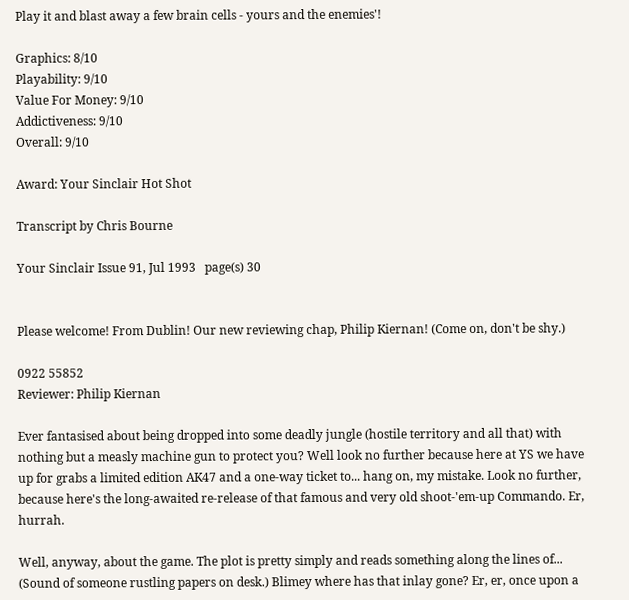Play it and blast away a few brain cells - yours and the enemies'!

Graphics: 8/10
Playability: 9/10
Value For Money: 9/10
Addictiveness: 9/10
Overall: 9/10

Award: Your Sinclair Hot Shot

Transcript by Chris Bourne

Your Sinclair Issue 91, Jul 1993   page(s) 30


Please welcome! From Dublin! Our new reviewing chap, Philip Kiernan! (Come on, don't be shy.)

0922 55852
Reviewer: Philip Kiernan

Ever fantasised about being dropped into some deadly jungle (hostile territory and all that) with nothing but a measly machine gun to protect you? Well look no further because here at YS we have up for grabs a limited edition AK47 and a one-way ticket to... hang on, my mistake. Look no further, because here's the long-awaited re-release of that famous and very old shoot-'em-up Commando. Er, hurrah.

Well, anyway, about the game. The plot is pretty simply and reads something along the lines of... (Sound of someone rustling papers on desk.) Blimey where has that inlay gone? Er, er, once upon a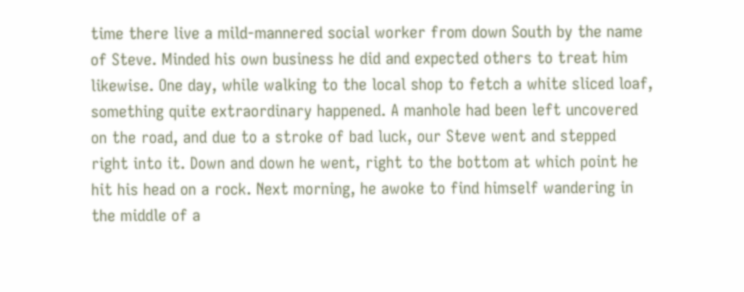time there live a mild-mannered social worker from down South by the name of Steve. Minded his own business he did and expected others to treat him likewise. One day, while walking to the local shop to fetch a white sliced loaf, something quite extraordinary happened. A manhole had been left uncovered on the road, and due to a stroke of bad luck, our Steve went and stepped right into it. Down and down he went, right to the bottom at which point he hit his head on a rock. Next morning, he awoke to find himself wandering in the middle of a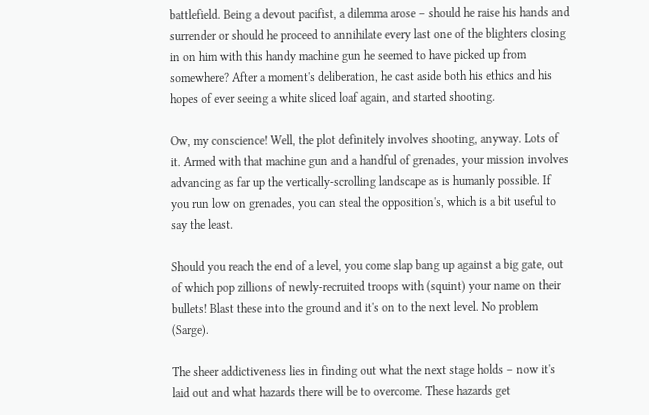battlefield. Being a devout pacifist, a dilemma arose – should he raise his hands and surrender or should he proceed to annihilate every last one of the blighters closing in on him with this handy machine gun he seemed to have picked up from somewhere? After a moment's deliberation, he cast aside both his ethics and his hopes of ever seeing a white sliced loaf again, and started shooting.

Ow, my conscience! Well, the plot definitely involves shooting, anyway. Lots of it. Armed with that machine gun and a handful of grenades, your mission involves advancing as far up the vertically-scrolling landscape as is humanly possible. If you run low on grenades, you can steal the opposition's, which is a bit useful to say the least.

Should you reach the end of a level, you come slap bang up against a big gate, out of which pop zillions of newly-recruited troops with (squint) your name on their bullets! Blast these into the ground and it's on to the next level. No problem (Sarge).

The sheer addictiveness lies in finding out what the next stage holds – now it's laid out and what hazards there will be to overcome. These hazards get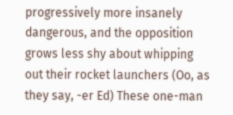progressively more insanely dangerous, and the opposition grows less shy about whipping out their rocket launchers (Oo, as they say, -er Ed) These one-man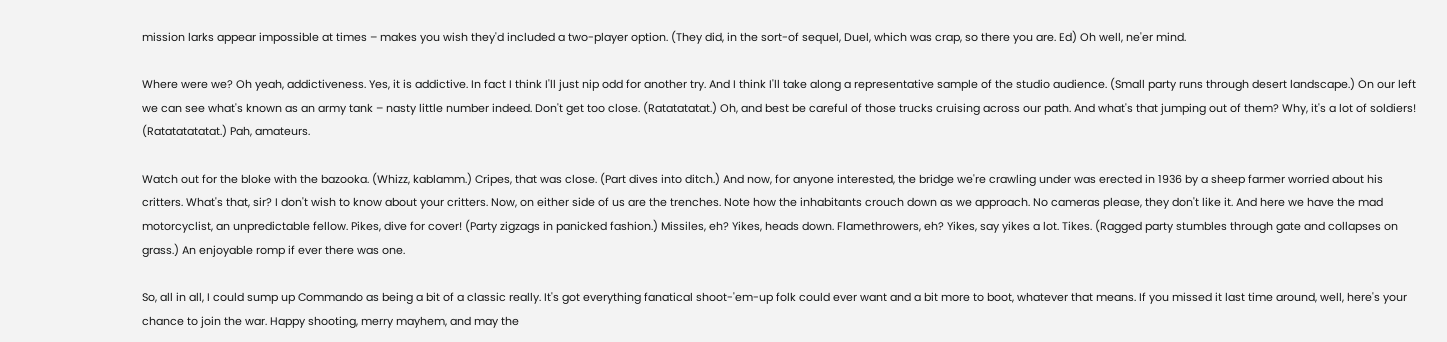mission larks appear impossible at times – makes you wish they'd included a two-player option. (They did, in the sort-of sequel, Duel, which was crap, so there you are. Ed) Oh well, ne'er mind.

Where were we? Oh yeah, addictiveness. Yes, it is addictive. In fact I think I'll just nip odd for another try. And I think I'll take along a representative sample of the studio audience. (Small party runs through desert landscape.) On our left we can see what's known as an army tank – nasty little number indeed. Don't get too close. (Ratatatatat.) Oh, and best be careful of those trucks cruising across our path. And what's that jumping out of them? Why, it's a lot of soldiers! (Ratatatatatat.) Pah, amateurs.

Watch out for the bloke with the bazooka. (Whizz, kablamm.) Cripes, that was close. (Part dives into ditch.) And now, for anyone interested, the bridge we're crawling under was erected in 1936 by a sheep farmer worried about his critters. What's that, sir? I don't wish to know about your critters. Now, on either side of us are the trenches. Note how the inhabitants crouch down as we approach. No cameras please, they don't like it. And here we have the mad motorcyclist, an unpredictable fellow. Pikes, dive for cover! (Party zigzags in panicked fashion.) Missiles, eh? Yikes, heads down. Flamethrowers, eh? Yikes, say yikes a lot. Tikes. (Ragged party stumbles through gate and collapses on grass.) An enjoyable romp if ever there was one.

So, all in all, I could sump up Commando as being a bit of a classic really. It's got everything fanatical shoot-'em-up folk could ever want and a bit more to boot, whatever that means. If you missed it last time around, well, here's your chance to join the war. Happy shooting, merry mayhem, and may the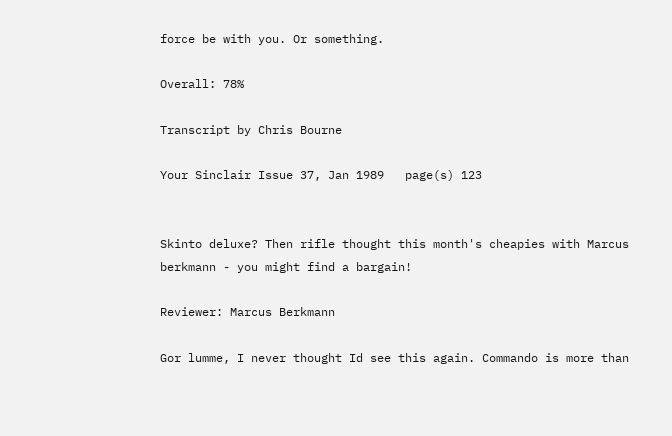force be with you. Or something.

Overall: 78%

Transcript by Chris Bourne

Your Sinclair Issue 37, Jan 1989   page(s) 123


Skinto deluxe? Then rifle thought this month's cheapies with Marcus berkmann - you might find a bargain!

Reviewer: Marcus Berkmann

Gor lumme, I never thought Id see this again. Commando is more than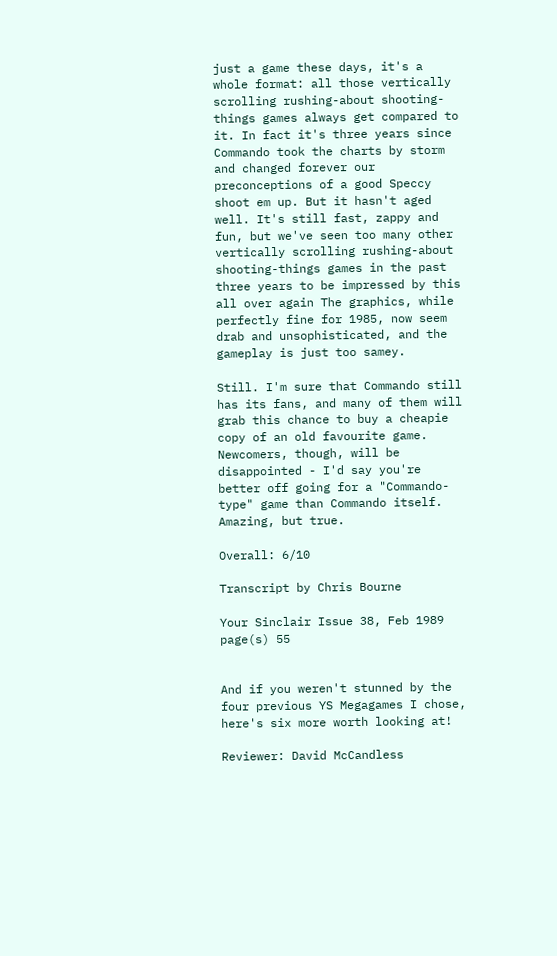just a game these days, it's a whole format: all those vertically scrolling rushing-about shooting-things games always get compared to it. In fact it's three years since Commando took the charts by storm and changed forever our preconceptions of a good Speccy shoot em up. But it hasn't aged well. It's still fast, zappy and fun, but we've seen too many other vertically scrolling rushing-about shooting-things games in the past three years to be impressed by this all over again The graphics, while perfectly fine for 1985, now seem drab and unsophisticated, and the gameplay is just too samey.

Still. I'm sure that Commando still has its fans, and many of them will grab this chance to buy a cheapie copy of an old favourite game. Newcomers, though, will be disappointed - I'd say you're better off going for a "Commando-type" game than Commando itself. Amazing, but true.

Overall: 6/10

Transcript by Chris Bourne

Your Sinclair Issue 38, Feb 1989   page(s) 55


And if you weren't stunned by the four previous YS Megagames I chose, here's six more worth looking at!

Reviewer: David McCandless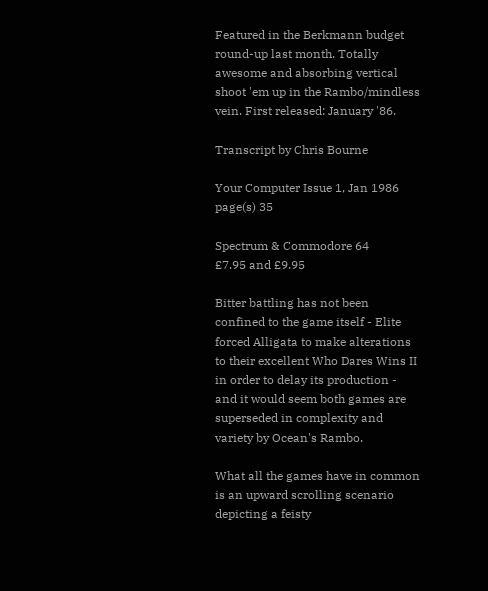Featured in the Berkmann budget round-up last month. Totally awesome and absorbing vertical shoot 'em up in the Rambo/mindless vein. First released: January '86.

Transcript by Chris Bourne

Your Computer Issue 1, Jan 1986   page(s) 35

Spectrum & Commodore 64
£7.95 and £9.95

Bitter battling has not been confined to the game itself - Elite forced Alligata to make alterations to their excellent Who Dares Wins II in order to delay its production - and it would seem both games are superseded in complexity and variety by Ocean's Rambo.

What all the games have in common is an upward scrolling scenario depicting a feisty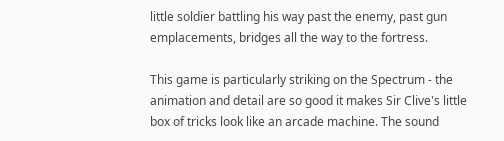little soldier battling his way past the enemy, past gun emplacements, bridges all the way to the fortress.

This game is particularly striking on the Spectrum - the animation and detail are so good it makes Sir Clive's little box of tricks look like an arcade machine. The sound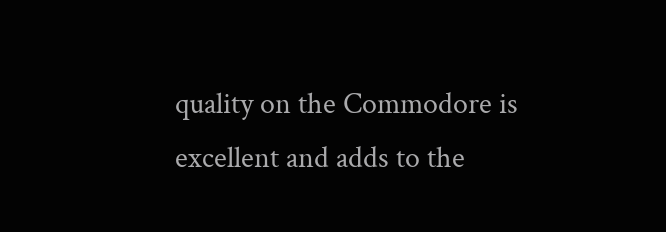quality on the Commodore is excellent and adds to the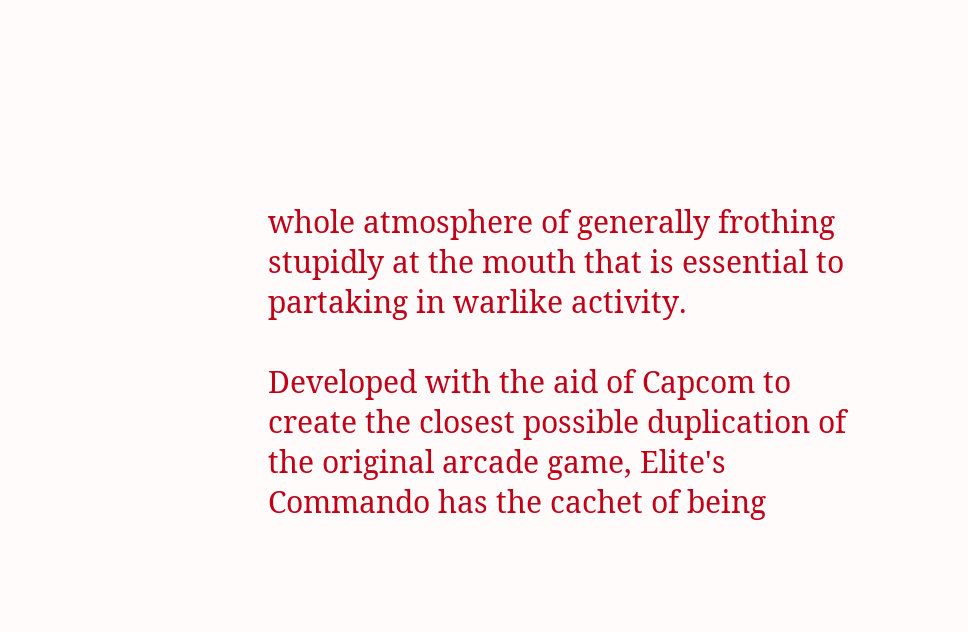whole atmosphere of generally frothing stupidly at the mouth that is essential to partaking in warlike activity.

Developed with the aid of Capcom to create the closest possible duplication of the original arcade game, Elite's Commando has the cachet of being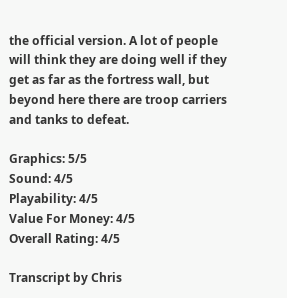the official version. A lot of people will think they are doing well if they get as far as the fortress wall, but beyond here there are troop carriers and tanks to defeat.

Graphics: 5/5
Sound: 4/5
Playability: 4/5
Value For Money: 4/5
Overall Rating: 4/5

Transcript by Chris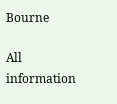Bourne

All information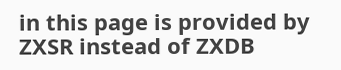in this page is provided by ZXSR instead of ZXDB